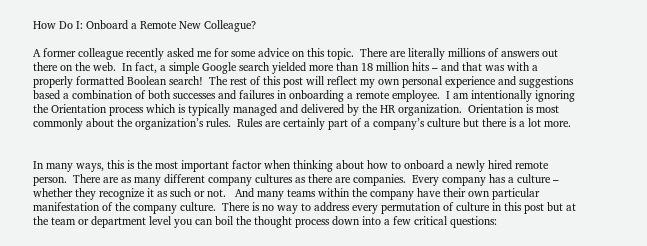How Do I: Onboard a Remote New Colleague?

A former colleague recently asked me for some advice on this topic.  There are literally millions of answers out there on the web.  In fact, a simple Google search yielded more than 18 million hits – and that was with a properly formatted Boolean search!  The rest of this post will reflect my own personal experience and suggestions based a combination of both successes and failures in onboarding a remote employee.  I am intentionally ignoring the Orientation process which is typically managed and delivered by the HR organization.  Orientation is most commonly about the organization’s rules.  Rules are certainly part of a company’s culture but there is a lot more.


In many ways, this is the most important factor when thinking about how to onboard a newly hired remote person.  There are as many different company cultures as there are companies.  Every company has a culture – whether they recognize it as such or not.   And many teams within the company have their own particular manifestation of the company culture.  There is no way to address every permutation of culture in this post but at the team or department level you can boil the thought process down into a few critical questions: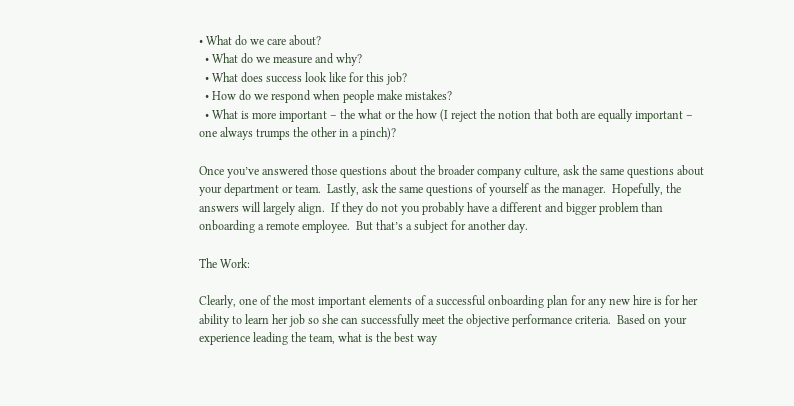• What do we care about?
  • What do we measure and why?
  • What does success look like for this job?
  • How do we respond when people make mistakes?
  • What is more important – the what or the how (I reject the notion that both are equally important – one always trumps the other in a pinch)?

Once you’ve answered those questions about the broader company culture, ask the same questions about your department or team.  Lastly, ask the same questions of yourself as the manager.  Hopefully, the answers will largely align.  If they do not you probably have a different and bigger problem than onboarding a remote employee.  But that’s a subject for another day.

The Work:

Clearly, one of the most important elements of a successful onboarding plan for any new hire is for her ability to learn her job so she can successfully meet the objective performance criteria.  Based on your experience leading the team, what is the best way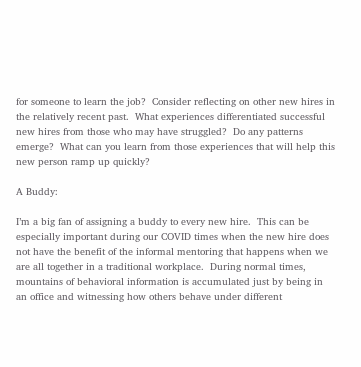for someone to learn the job?  Consider reflecting on other new hires in the relatively recent past.  What experiences differentiated successful new hires from those who may have struggled?  Do any patterns emerge?  What can you learn from those experiences that will help this new person ramp up quickly?

A Buddy:

I’m a big fan of assigning a buddy to every new hire.  This can be especially important during our COVID times when the new hire does not have the benefit of the informal mentoring that happens when we are all together in a traditional workplace.  During normal times, mountains of behavioral information is accumulated just by being in an office and witnessing how others behave under different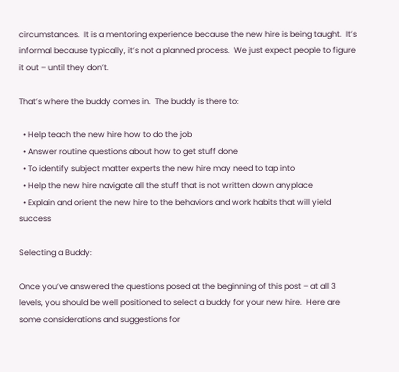circumstances.  It is a mentoring experience because the new hire is being taught.  It’s informal because typically, it’s not a planned process.  We just expect people to figure it out – until they don’t.

That’s where the buddy comes in.  The buddy is there to:

  • Help teach the new hire how to do the job
  • Answer routine questions about how to get stuff done
  • To identify subject matter experts the new hire may need to tap into
  • Help the new hire navigate all the stuff that is not written down anyplace
  • Explain and orient the new hire to the behaviors and work habits that will yield success

Selecting a Buddy:

Once you’ve answered the questions posed at the beginning of this post – at all 3 levels, you should be well positioned to select a buddy for your new hire.  Here are some considerations and suggestions for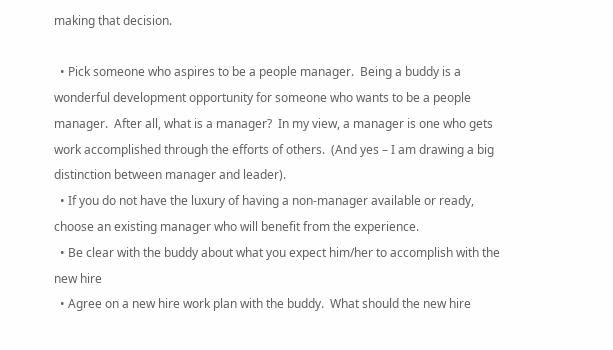making that decision.

  • Pick someone who aspires to be a people manager.  Being a buddy is a wonderful development opportunity for someone who wants to be a people manager.  After all, what is a manager?  In my view, a manager is one who gets work accomplished through the efforts of others.  (And yes – I am drawing a big distinction between manager and leader).
  • If you do not have the luxury of having a non-manager available or ready, choose an existing manager who will benefit from the experience.
  • Be clear with the buddy about what you expect him/her to accomplish with the new hire
  • Agree on a new hire work plan with the buddy.  What should the new hire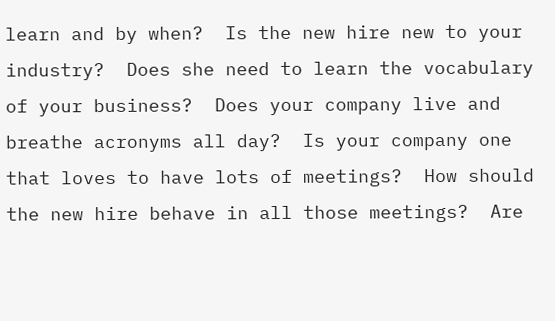learn and by when?  Is the new hire new to your industry?  Does she need to learn the vocabulary of your business?  Does your company live and breathe acronyms all day?  Is your company one that loves to have lots of meetings?  How should the new hire behave in all those meetings?  Are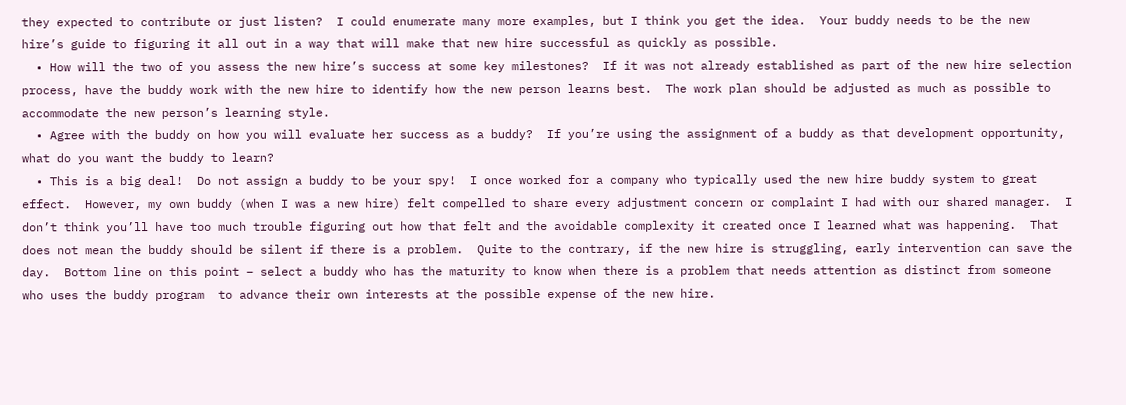they expected to contribute or just listen?  I could enumerate many more examples, but I think you get the idea.  Your buddy needs to be the new hire’s guide to figuring it all out in a way that will make that new hire successful as quickly as possible.
  • How will the two of you assess the new hire’s success at some key milestones?  If it was not already established as part of the new hire selection process, have the buddy work with the new hire to identify how the new person learns best.  The work plan should be adjusted as much as possible to accommodate the new person’s learning style.
  • Agree with the buddy on how you will evaluate her success as a buddy?  If you’re using the assignment of a buddy as that development opportunity, what do you want the buddy to learn?
  • This is a big deal!  Do not assign a buddy to be your spy!  I once worked for a company who typically used the new hire buddy system to great effect.  However, my own buddy (when I was a new hire) felt compelled to share every adjustment concern or complaint I had with our shared manager.  I don’t think you’ll have too much trouble figuring out how that felt and the avoidable complexity it created once I learned what was happening.  That does not mean the buddy should be silent if there is a problem.  Quite to the contrary, if the new hire is struggling, early intervention can save the day.  Bottom line on this point – select a buddy who has the maturity to know when there is a problem that needs attention as distinct from someone who uses the buddy program  to advance their own interests at the possible expense of the new hire.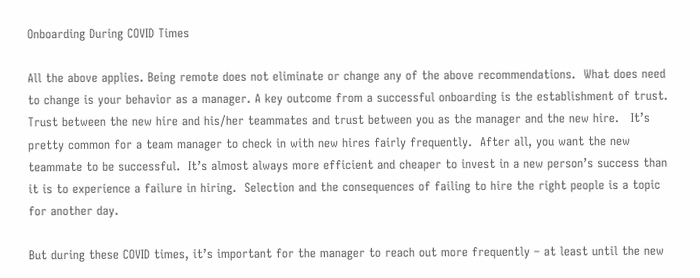Onboarding During COVID Times

All the above applies. Being remote does not eliminate or change any of the above recommendations.  What does need to change is your behavior as a manager. A key outcome from a successful onboarding is the establishment of trust.  Trust between the new hire and his/her teammates and trust between you as the manager and the new hire.   It’s pretty common for a team manager to check in with new hires fairly frequently.  After all, you want the new teammate to be successful.  It’s almost always more efficient and cheaper to invest in a new person’s success than it is to experience a failure in hiring.  Selection and the consequences of failing to hire the right people is a topic for another day.

But during these COVID times, it’s important for the manager to reach out more frequently – at least until the new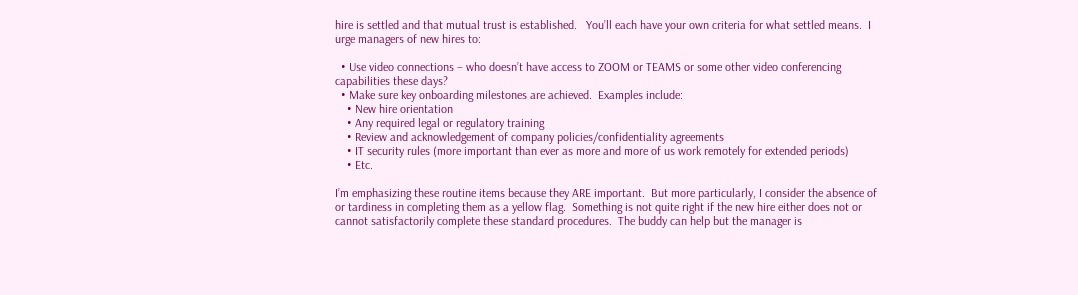hire is settled and that mutual trust is established.   You’ll each have your own criteria for what settled means.  I urge managers of new hires to:

  • Use video connections – who doesn’t have access to ZOOM or TEAMS or some other video conferencing capabilities these days?
  • Make sure key onboarding milestones are achieved.  Examples include:
    • New hire orientation
    • Any required legal or regulatory training
    • Review and acknowledgement of company policies/confidentiality agreements
    • IT security rules (more important than ever as more and more of us work remotely for extended periods)
    • Etc.

I’m emphasizing these routine items because they ARE important.  But more particularly, I consider the absence of or tardiness in completing them as a yellow flag.  Something is not quite right if the new hire either does not or cannot satisfactorily complete these standard procedures.  The buddy can help but the manager is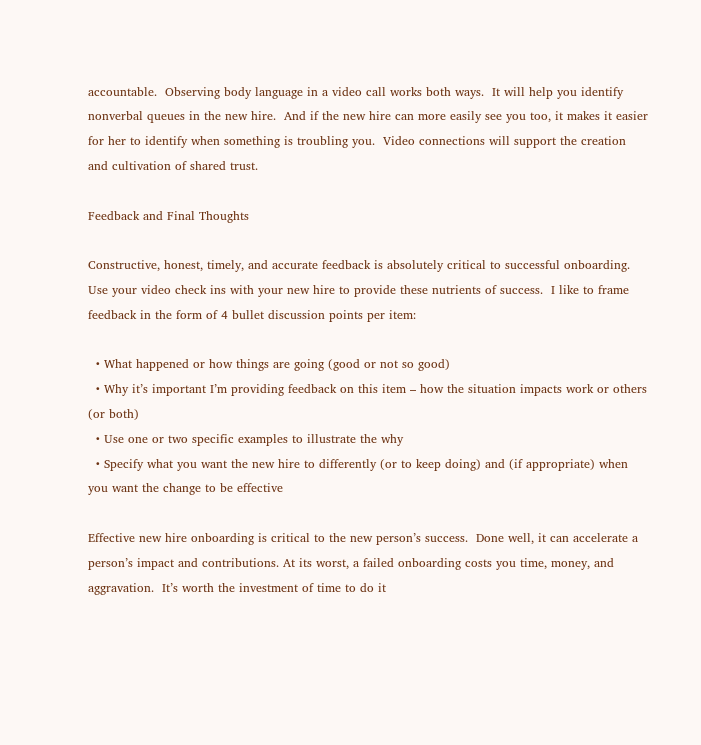accountable.  Observing body language in a video call works both ways.  It will help you identify nonverbal queues in the new hire.  And if the new hire can more easily see you too, it makes it easier for her to identify when something is troubling you.  Video connections will support the creation and cultivation of shared trust.

Feedback and Final Thoughts

Constructive, honest, timely, and accurate feedback is absolutely critical to successful onboarding.  Use your video check ins with your new hire to provide these nutrients of success.  I like to frame feedback in the form of 4 bullet discussion points per item:

  • What happened or how things are going (good or not so good)
  • Why it’s important I’m providing feedback on this item – how the situation impacts work or others (or both)
  • Use one or two specific examples to illustrate the why
  • Specify what you want the new hire to differently (or to keep doing) and (if appropriate) when you want the change to be effective

Effective new hire onboarding is critical to the new person’s success.  Done well, it can accelerate a person’s impact and contributions. At its worst, a failed onboarding costs you time, money, and aggravation.  It’s worth the investment of time to do it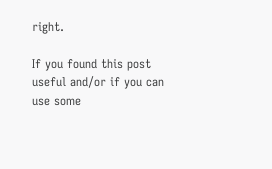right.

If you found this post useful and/or if you can use some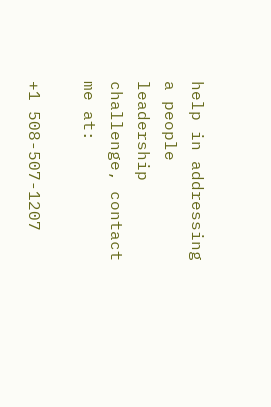help in addressing a people leadership challenge, contact me at:

+1 508-507-1207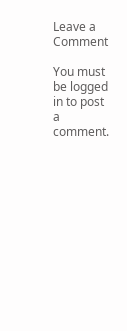Leave a Comment

You must be logged in to post a comment.